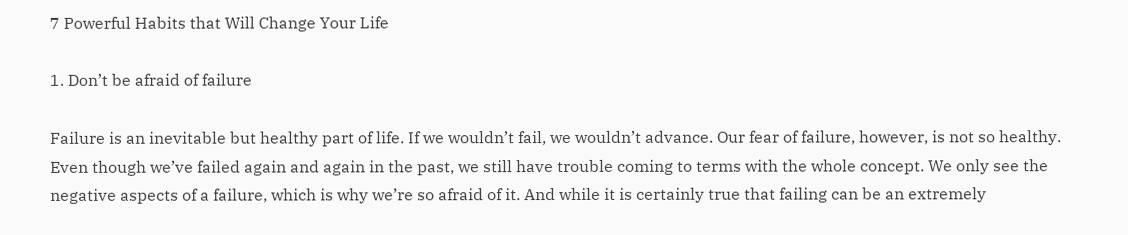7 Powerful Habits that Will Change Your Life

1. Don’t be afraid of failure

Failure is an inevitable but healthy part of life. If we wouldn’t fail, we wouldn’t advance. Our fear of failure, however, is not so healthy. Even though we’ve failed again and again in the past, we still have trouble coming to terms with the whole concept. We only see the negative aspects of a failure, which is why we’re so afraid of it. And while it is certainly true that failing can be an extremely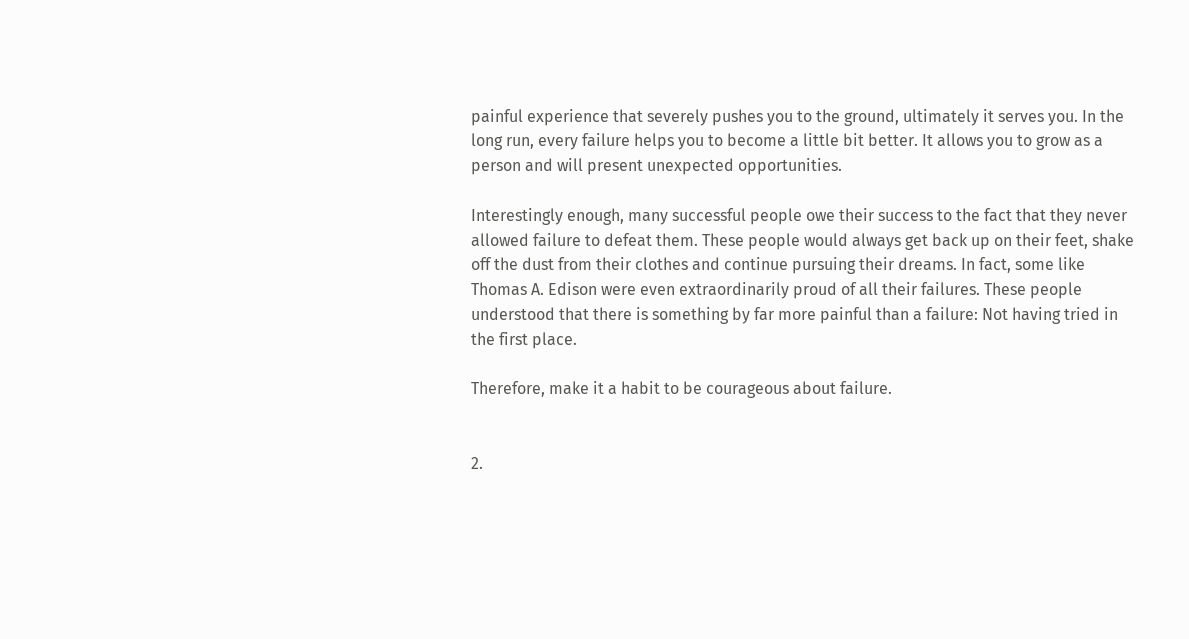painful experience that severely pushes you to the ground, ultimately it serves you. In the long run, every failure helps you to become a little bit better. It allows you to grow as a person and will present unexpected opportunities.

Interestingly enough, many successful people owe their success to the fact that they never allowed failure to defeat them. These people would always get back up on their feet, shake off the dust from their clothes and continue pursuing their dreams. In fact, some like Thomas A. Edison were even extraordinarily proud of all their failures. These people understood that there is something by far more painful than a failure: Not having tried in the first place.

Therefore, make it a habit to be courageous about failure.


2.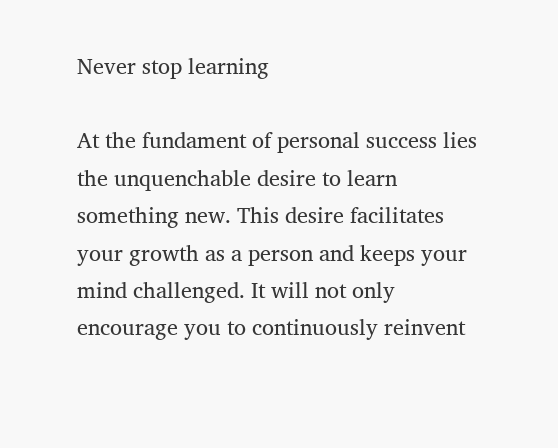Never stop learning

At the fundament of personal success lies the unquenchable desire to learn something new. This desire facilitates your growth as a person and keeps your mind challenged. It will not only encourage you to continuously reinvent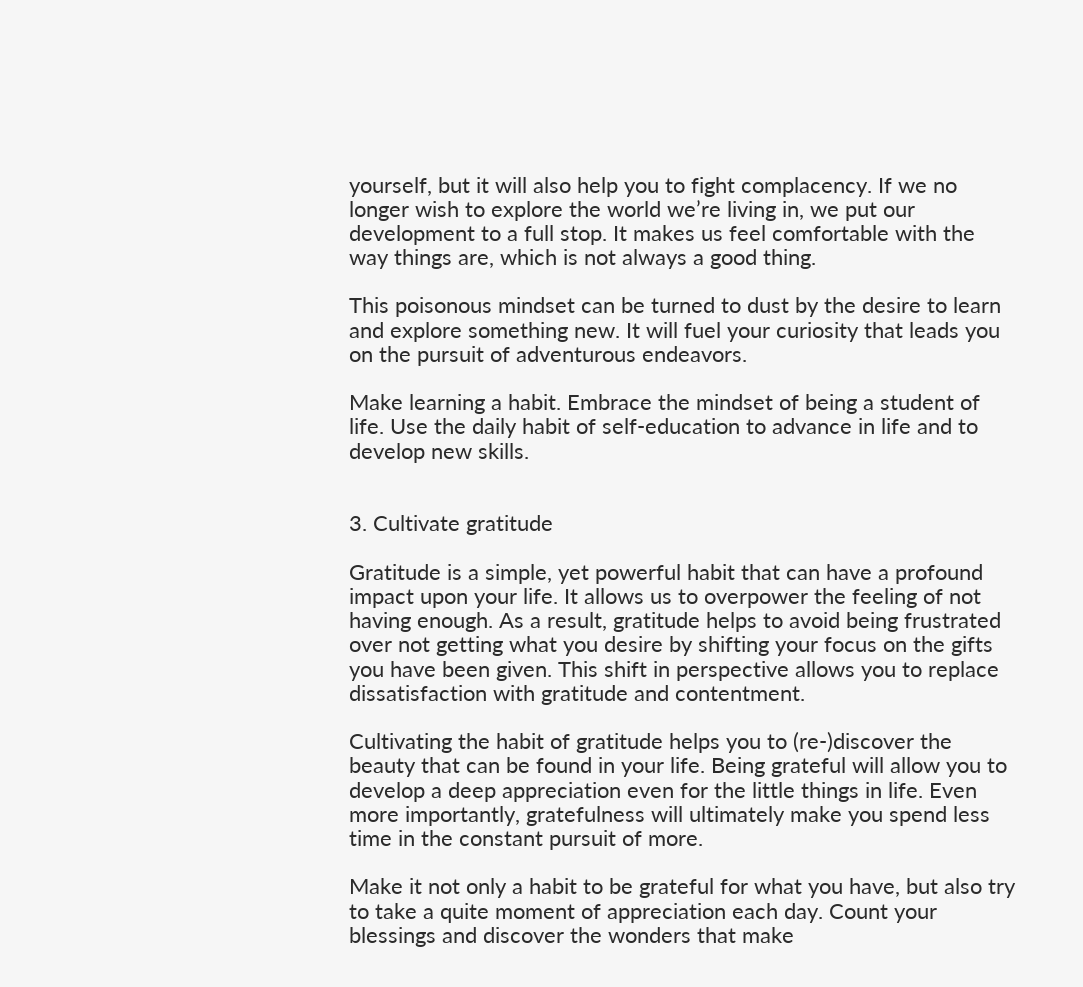yourself, but it will also help you to fight complacency. If we no longer wish to explore the world we’re living in, we put our development to a full stop. It makes us feel comfortable with the way things are, which is not always a good thing.

This poisonous mindset can be turned to dust by the desire to learn and explore something new. It will fuel your curiosity that leads you on the pursuit of adventurous endeavors.

Make learning a habit. Embrace the mindset of being a student of life. Use the daily habit of self-education to advance in life and to develop new skills.


3. Cultivate gratitude

Gratitude is a simple, yet powerful habit that can have a profound impact upon your life. It allows us to overpower the feeling of not having enough. As a result, gratitude helps to avoid being frustrated over not getting what you desire by shifting your focus on the gifts you have been given. This shift in perspective allows you to replace dissatisfaction with gratitude and contentment.

Cultivating the habit of gratitude helps you to (re-)discover the beauty that can be found in your life. Being grateful will allow you to develop a deep appreciation even for the little things in life. Even more importantly, gratefulness will ultimately make you spend less time in the constant pursuit of more.

Make it not only a habit to be grateful for what you have, but also try to take a quite moment of appreciation each day. Count your blessings and discover the wonders that make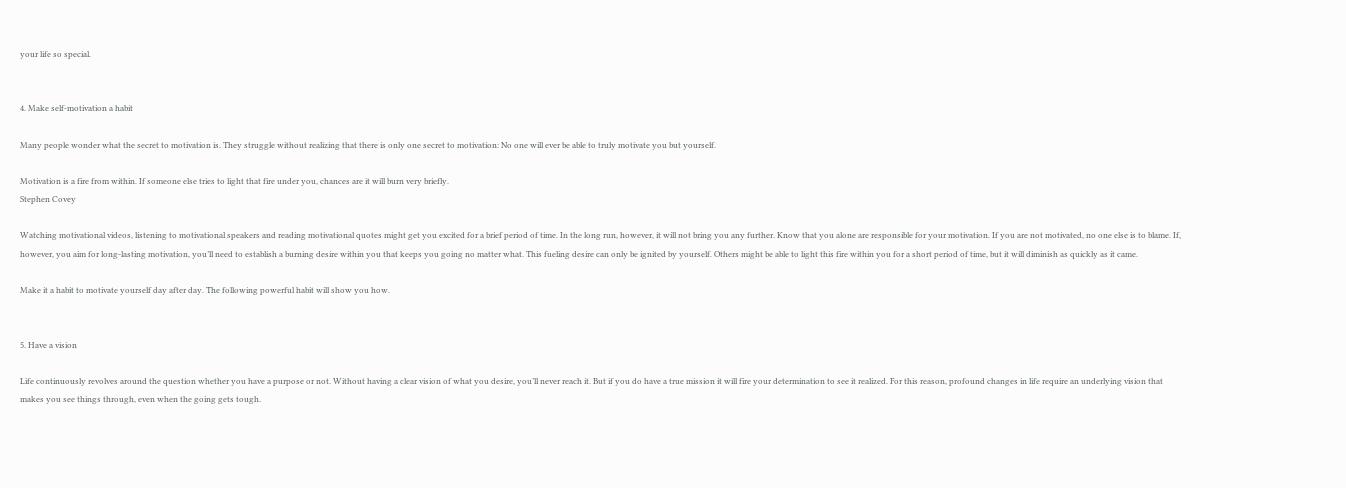your life so special.


4. Make self-motivation a habit

Many people wonder what the secret to motivation is. They struggle without realizing that there is only one secret to motivation: No one will ever be able to truly motivate you but yourself.

Motivation is a fire from within. If someone else tries to light that fire under you, chances are it will burn very briefly.
Stephen Covey

Watching motivational videos, listening to motivational speakers and reading motivational quotes might get you excited for a brief period of time. In the long run, however, it will not bring you any further. Know that you alone are responsible for your motivation. If you are not motivated, no one else is to blame. If, however, you aim for long-lasting motivation, you’ll need to establish a burning desire within you that keeps you going no matter what. This fueling desire can only be ignited by yourself. Others might be able to light this fire within you for a short period of time, but it will diminish as quickly as it came.

Make it a habit to motivate yourself day after day. The following powerful habit will show you how.


5. Have a vision

Life continuously revolves around the question whether you have a purpose or not. Without having a clear vision of what you desire, you’ll never reach it. But if you do have a true mission it will fire your determination to see it realized. For this reason, profound changes in life require an underlying vision that makes you see things through, even when the going gets tough.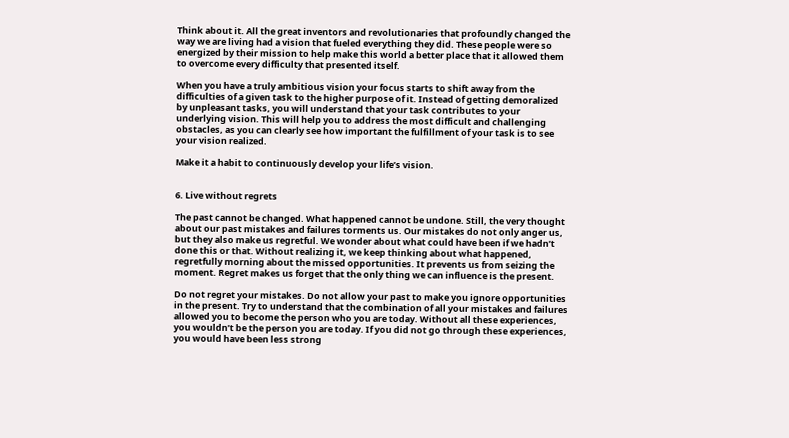Think about it. All the great inventors and revolutionaries that profoundly changed the way we are living had a vision that fueled everything they did. These people were so energized by their mission to help make this world a better place that it allowed them to overcome every difficulty that presented itself.

When you have a truly ambitious vision your focus starts to shift away from the difficulties of a given task to the higher purpose of it. Instead of getting demoralized by unpleasant tasks, you will understand that your task contributes to your underlying vision. This will help you to address the most difficult and challenging obstacles, as you can clearly see how important the fulfillment of your task is to see your vision realized.

Make it a habit to continuously develop your life’s vision.


6. Live without regrets

The past cannot be changed. What happened cannot be undone. Still, the very thought about our past mistakes and failures torments us. Our mistakes do not only anger us, but they also make us regretful. We wonder about what could have been if we hadn’t done this or that. Without realizing it, we keep thinking about what happened, regretfully morning about the missed opportunities. It prevents us from seizing the moment. Regret makes us forget that the only thing we can influence is the present.

Do not regret your mistakes. Do not allow your past to make you ignore opportunities in the present. Try to understand that the combination of all your mistakes and failures allowed you to become the person who you are today. Without all these experiences, you wouldn’t be the person you are today. If you did not go through these experiences, you would have been less strong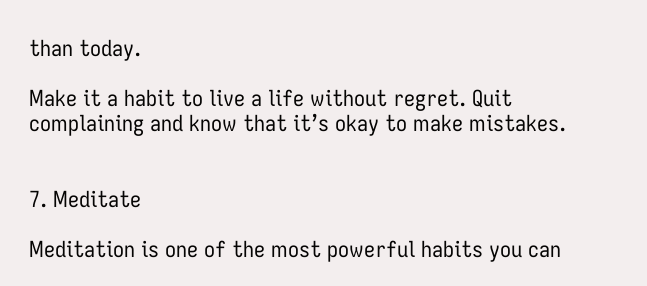than today.

Make it a habit to live a life without regret. Quit complaining and know that it’s okay to make mistakes.


7. Meditate

Meditation is one of the most powerful habits you can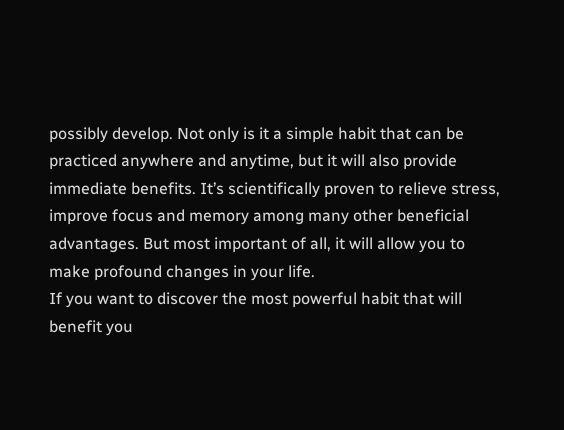possibly develop. Not only is it a simple habit that can be practiced anywhere and anytime, but it will also provide immediate benefits. It’s scientifically proven to relieve stress, improve focus and memory among many other beneficial advantages. But most important of all, it will allow you to make profound changes in your life.
If you want to discover the most powerful habit that will benefit you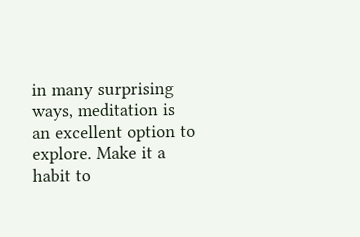in many surprising ways, meditation is an excellent option to explore. Make it a habit to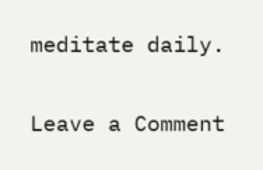meditate daily.

Leave a Comment